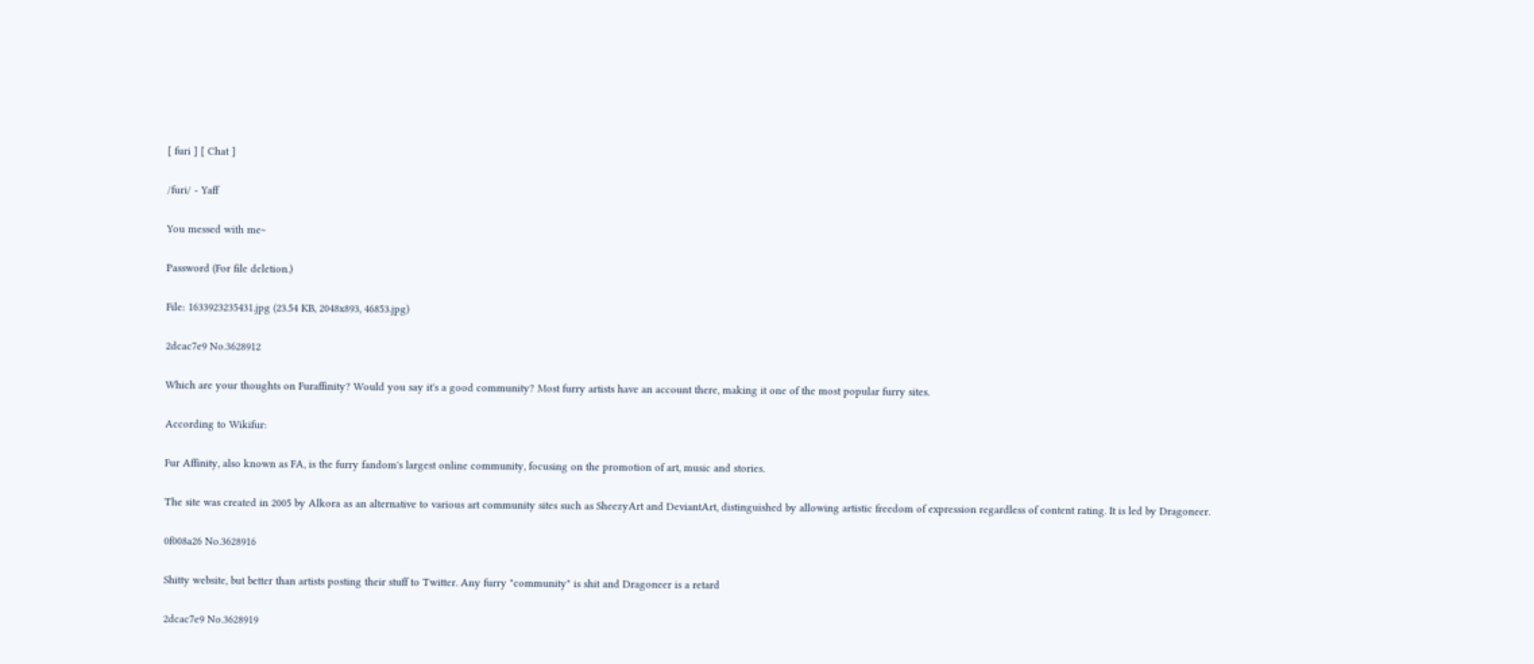[ furi ] [ Chat ]

/furi/ - Yaff

You messed with me~

Password (For file deletion.)

File: 1633923235431.jpg (23.54 KB, 2048x893, 46853.jpg)

2dcac7e9 No.3628912

Which are your thoughts on Furaffinity? Would you say it's a good community? Most furry artists have an account there, making it one of the most popular furry sites.

According to Wikifur:

Fur Affinity, also known as FA, is the furry fandom's largest online community, focusing on the promotion of art, music and stories.

The site was created in 2005 by Alkora as an alternative to various art community sites such as SheezyArt and DeviantArt, distinguished by allowing artistic freedom of expression regardless of content rating. It is led by Dragoneer.

0f008a26 No.3628916

Shitty website, but better than artists posting their stuff to Twitter. Any furry "community" is shit and Dragoneer is a retard

2dcac7e9 No.3628919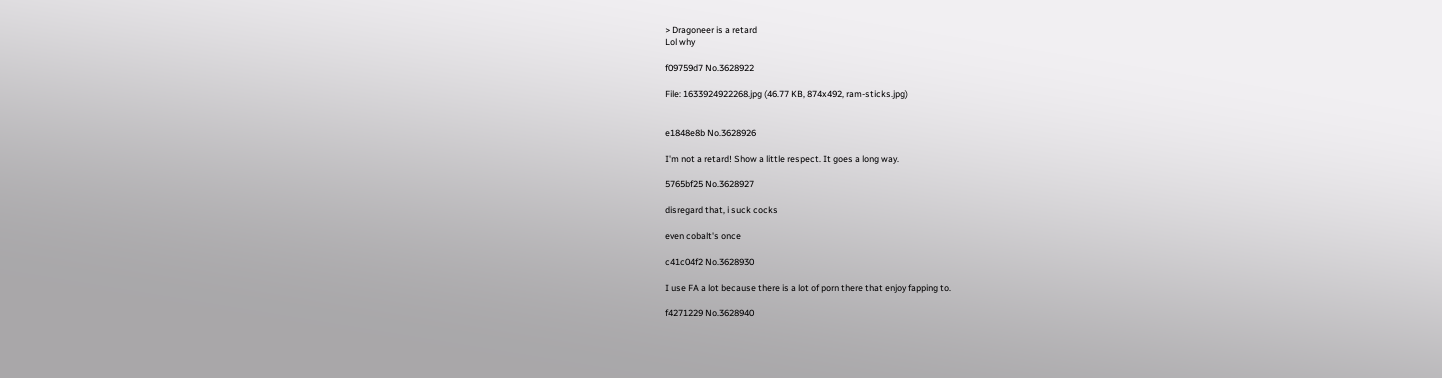> Dragoneer is a retard
Lol why

f09759d7 No.3628922

File: 1633924922268.jpg (46.77 KB, 874x492, ram-sticks.jpg)


e1848e8b No.3628926

I'm not a retard! Show a little respect. It goes a long way.

5765bf25 No.3628927

disregard that, i suck cocks

even cobalt's once

c41c04f2 No.3628930

I use FA a lot because there is a lot of porn there that enjoy fapping to.

f4271229 No.3628940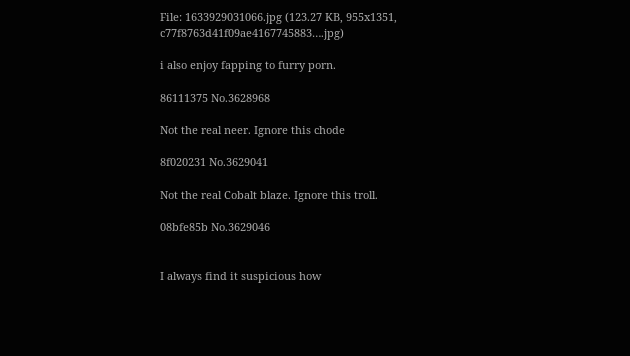File: 1633929031066.jpg (123.27 KB, 955x1351, c77f8763d41f09ae4167745883….jpg)

i also enjoy fapping to furry porn.

86111375 No.3628968

Not the real neer. Ignore this chode

8f020231 No.3629041

Not the real Cobalt blaze. Ignore this troll.

08bfe85b No.3629046


I always find it suspicious how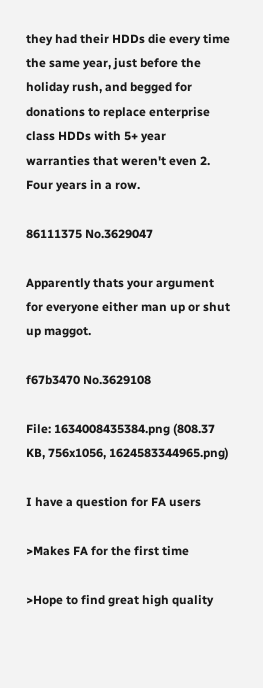they had their HDDs die every time the same year, just before the holiday rush, and begged for donations to replace enterprise class HDDs with 5+ year warranties that weren't even 2.
Four years in a row.

86111375 No.3629047

Apparently thats your argument for everyone either man up or shut up maggot.

f67b3470 No.3629108

File: 1634008435384.png (808.37 KB, 756x1056, 1624583344965.png)

I have a question for FA users

>Makes FA for the first time

>Hope to find great high quality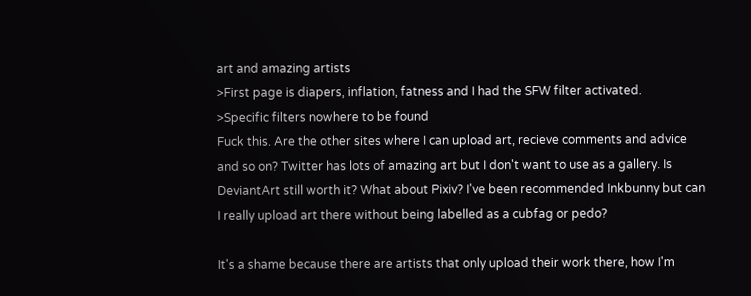art and amazing artists
>First page is diapers, inflation, fatness and I had the SFW filter activated.
>Specific filters nowhere to be found
Fuck this. Are the other sites where I can upload art, recieve comments and advice and so on? Twitter has lots of amazing art but I don't want to use as a gallery. Is DeviantArt still worth it? What about Pixiv? I've been recommended Inkbunny but can I really upload art there without being labelled as a cubfag or pedo?

It's a shame because there are artists that only upload their work there, how I'm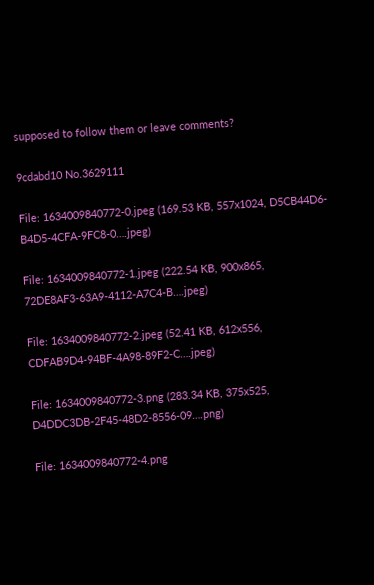supposed to follow them or leave comments?

9cdabd10 No.3629111

File: 1634009840772-0.jpeg (169.53 KB, 557x1024, D5CB44D6-B4D5-4CFA-9FC8-0….jpeg)

File: 1634009840772-1.jpeg (222.54 KB, 900x865, 72DE8AF3-63A9-4112-A7C4-B….jpeg)

File: 1634009840772-2.jpeg (52.41 KB, 612x556, CDFAB9D4-94BF-4A98-89F2-C….jpeg)

File: 1634009840772-3.png (283.34 KB, 375x525, D4DDC3DB-2F45-48D2-8556-09….png)

File: 1634009840772-4.png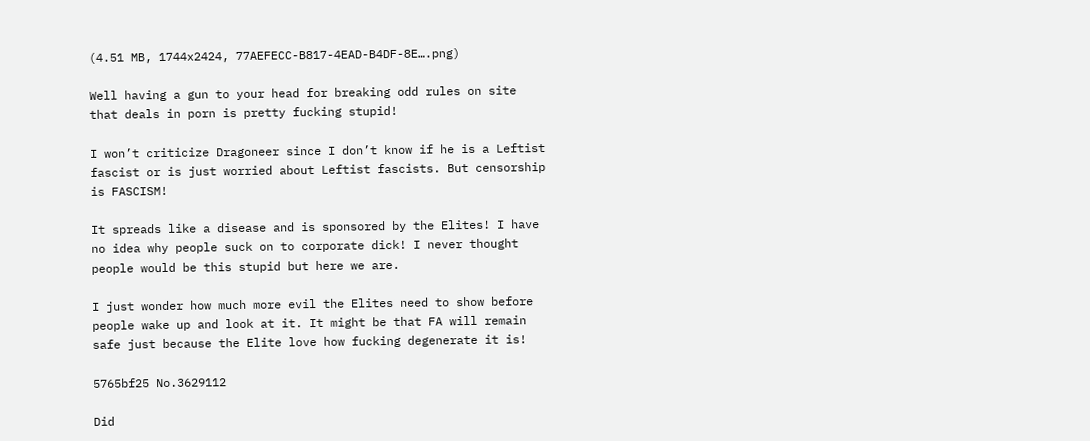(4.51 MB, 1744x2424, 77AEFECC-B817-4EAD-B4DF-8E….png)

Well having a gun to your head for breaking odd rules on site that deals in porn is pretty fucking stupid!

I won’t criticize Dragoneer since I don’t know if he is a Leftist fascist or is just worried about Leftist fascists. But censorship is FASCISM!

It spreads like a disease and is sponsored by the Elites! I have no idea why people suck on to corporate dick! I never thought people would be this stupid but here we are.

I just wonder how much more evil the Elites need to show before people wake up and look at it. It might be that FA will remain safe just because the Elite love how fucking degenerate it is!

5765bf25 No.3629112

Did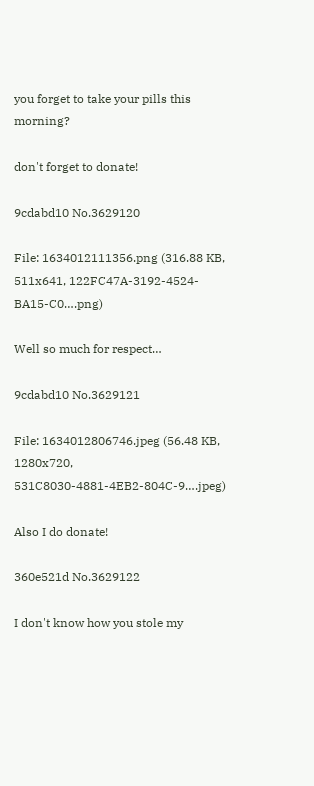you forget to take your pills this morning?

don't forget to donate!

9cdabd10 No.3629120

File: 1634012111356.png (316.88 KB, 511x641, 122FC47A-3192-4524-BA15-C0….png)

Well so much for respect…

9cdabd10 No.3629121

File: 1634012806746.jpeg (56.48 KB, 1280x720, 531C8030-4881-4EB2-804C-9….jpeg)

Also I do donate!

360e521d No.3629122

I don't know how you stole my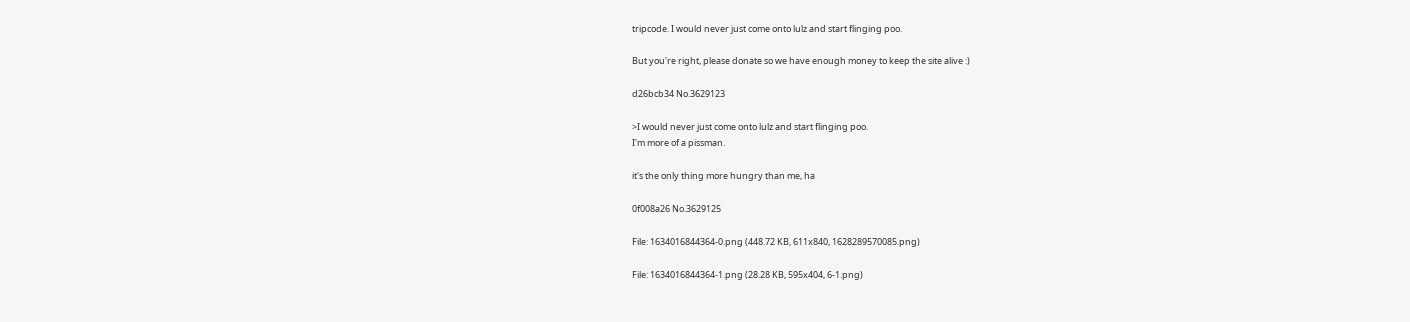tripcode. I would never just come onto lulz and start flinging poo.

But you're right, please donate so we have enough money to keep the site alive :)

d26bcb34 No.3629123

>I would never just come onto lulz and start flinging poo.
I'm more of a pissman.

it's the only thing more hungry than me, ha

0f008a26 No.3629125

File: 1634016844364-0.png (448.72 KB, 611x840, 1628289570085.png)

File: 1634016844364-1.png (28.28 KB, 595x404, 6-1.png)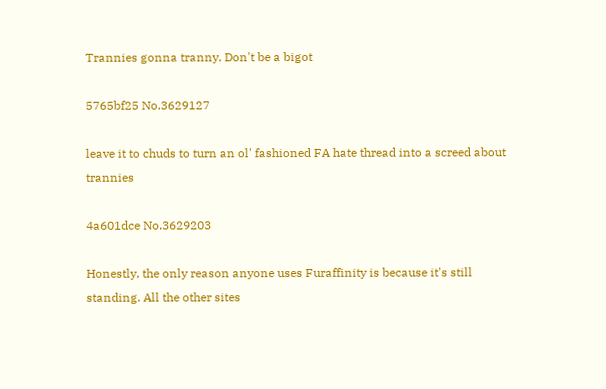Trannies gonna tranny. Don't be a bigot

5765bf25 No.3629127

leave it to chuds to turn an ol' fashioned FA hate thread into a screed about trannies

4a601dce No.3629203

Honestly, the only reason anyone uses Furaffinity is because it's still standing. All the other sites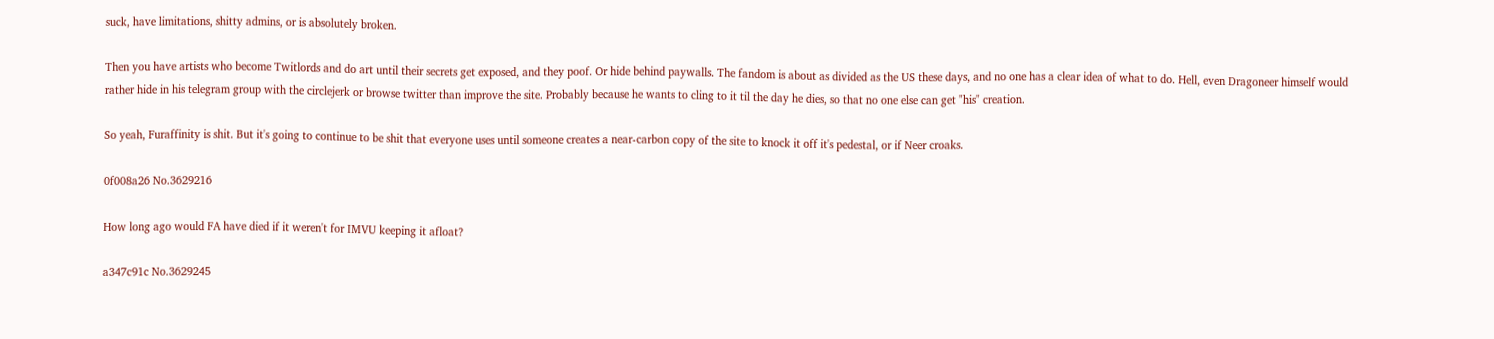suck, have limitations, shitty admins, or is absolutely broken.

Then you have artists who become Twitlords and do art until their secrets get exposed, and they poof. Or hide behind paywalls. The fandom is about as divided as the US these days, and no one has a clear idea of what to do. Hell, even Dragoneer himself would rather hide in his telegram group with the circlejerk or browse twitter than improve the site. Probably because he wants to cling to it til the day he dies, so that no one else can get "his" creation.

So yeah, Furaffinity is shit. But it's going to continue to be shit that everyone uses until someone creates a near-carbon copy of the site to knock it off it's pedestal, or if Neer croaks.

0f008a26 No.3629216

How long ago would FA have died if it weren't for IMVU keeping it afloat?

a347c91c No.3629245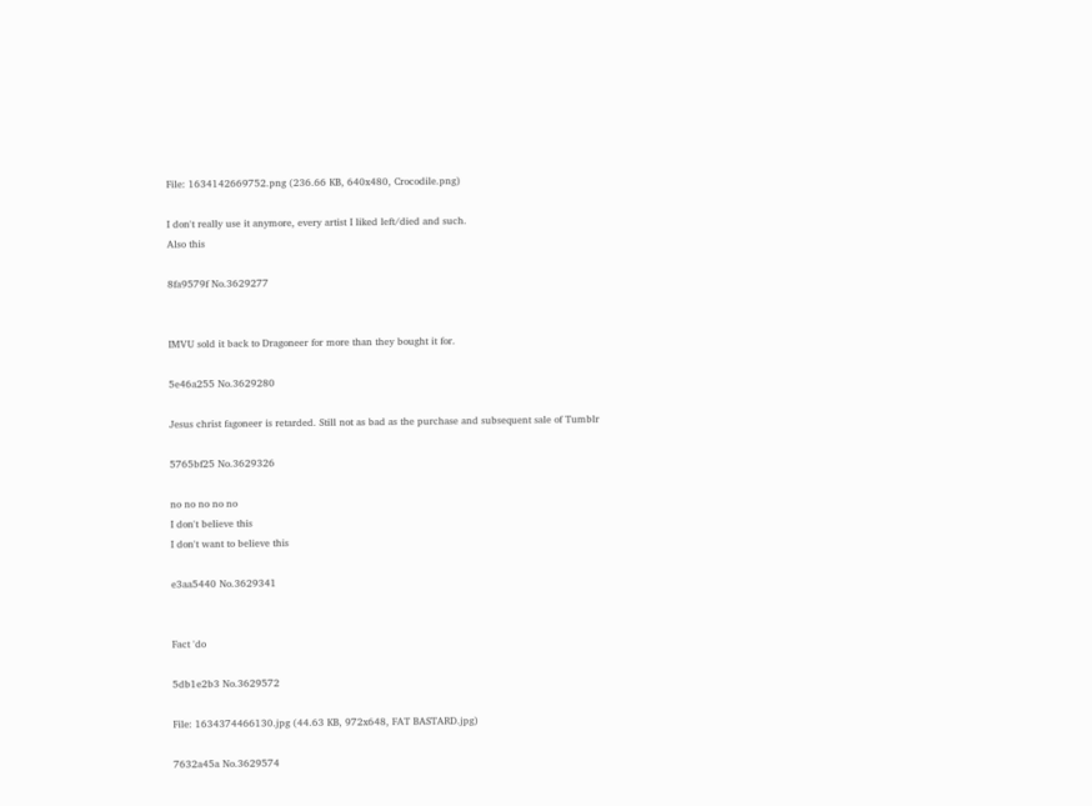File: 1634142669752.png (236.66 KB, 640x480, Crocodile.png)

I don't really use it anymore, every artist I liked left/died and such.
Also this

8fa9579f No.3629277


IMVU sold it back to Dragoneer for more than they bought it for.

5e46a255 No.3629280

Jesus christ fagoneer is retarded. Still not as bad as the purchase and subsequent sale of Tumblr

5765bf25 No.3629326

no no no no no
I don't believe this
I don't want to believe this

e3aa5440 No.3629341


Fact 'do

5db1e2b3 No.3629572

File: 1634374466130.jpg (44.63 KB, 972x648, FAT BASTARD.jpg)

7632a45a No.3629574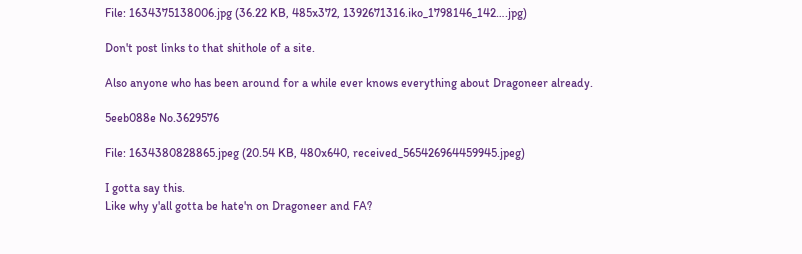File: 1634375138006.jpg (36.22 KB, 485x372, 1392671316.iko_1798146_142….jpg)

Don't post links to that shithole of a site.

Also anyone who has been around for a while ever knows everything about Dragoneer already.

5eeb088e No.3629576

File: 1634380828865.jpeg (20.54 KB, 480x640, received_565426964459945.jpeg)

I gotta say this.
Like why y'all gotta be hate'n on Dragoneer and FA?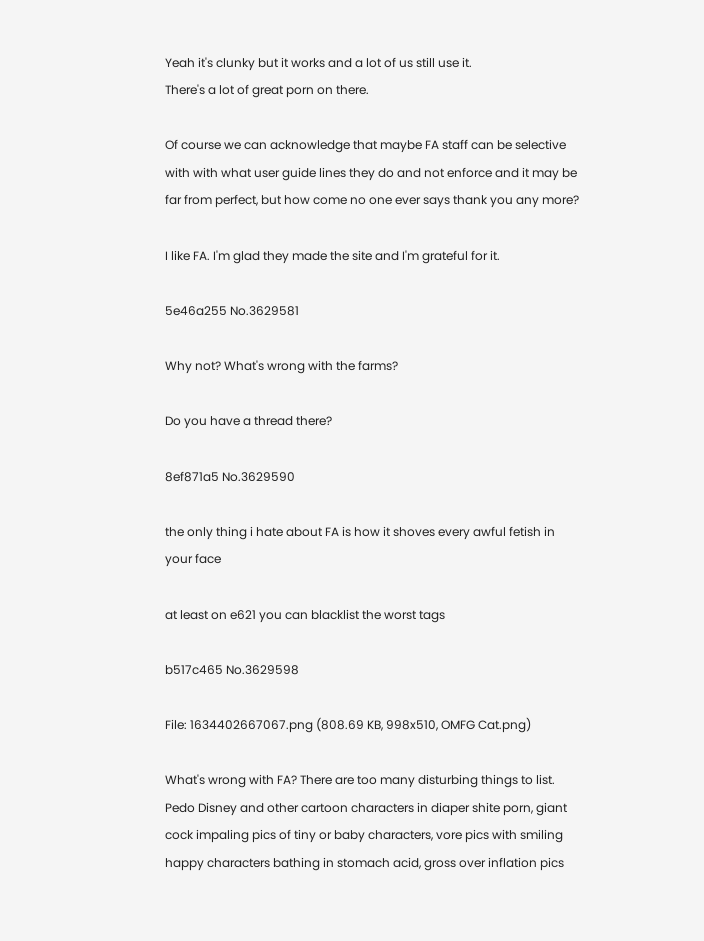Yeah it's clunky but it works and a lot of us still use it.
There's a lot of great porn on there.

Of course we can acknowledge that maybe FA staff can be selective with with what user guide lines they do and not enforce and it may be far from perfect, but how come no one ever says thank you any more?

I like FA. I'm glad they made the site and I'm grateful for it.

5e46a255 No.3629581

Why not? What's wrong with the farms?

Do you have a thread there?

8ef871a5 No.3629590

the only thing i hate about FA is how it shoves every awful fetish in your face

at least on e621 you can blacklist the worst tags

b517c465 No.3629598

File: 1634402667067.png (808.69 KB, 998x510, OMFG Cat.png)

What's wrong with FA? There are too many disturbing things to list. Pedo Disney and other cartoon characters in diaper shite porn, giant cock impaling pics of tiny or baby characters, vore pics with smiling happy characters bathing in stomach acid, gross over inflation pics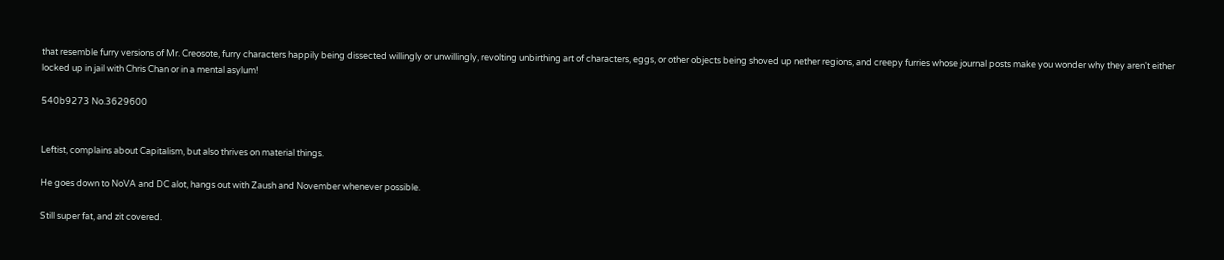that resemble furry versions of Mr. Creosote, furry characters happily being dissected willingly or unwillingly, revolting unbirthing art of characters, eggs, or other objects being shoved up nether regions, and creepy furries whose journal posts make you wonder why they aren't either locked up in jail with Chris Chan or in a mental asylum!

540b9273 No.3629600


Leftist, complains about Capitalism, but also thrives on material things.

He goes down to NoVA and DC alot, hangs out with Zaush and November whenever possible.

Still super fat, and zit covered.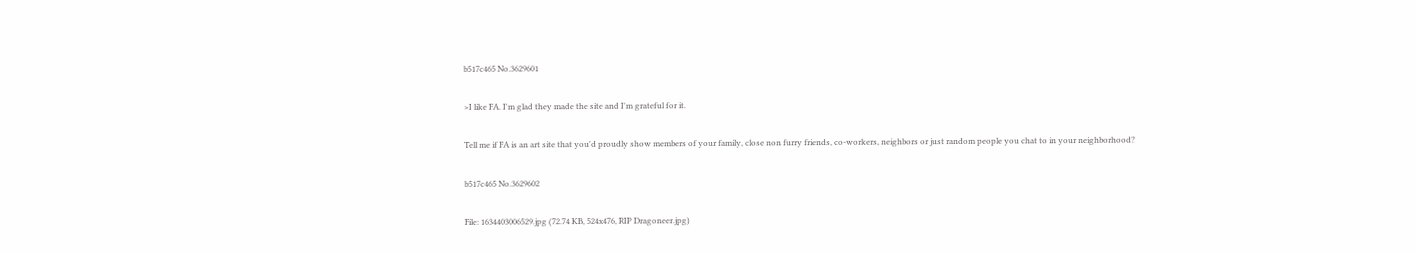b517c465 No.3629601

>I like FA. I'm glad they made the site and I'm grateful for it.

Tell me if FA is an art site that you'd proudly show members of your family, close non furry friends, co-workers, neighbors or just random people you chat to in your neighborhood?

b517c465 No.3629602

File: 1634403006529.jpg (72.74 KB, 524x476, RIP Dragoneer.jpg)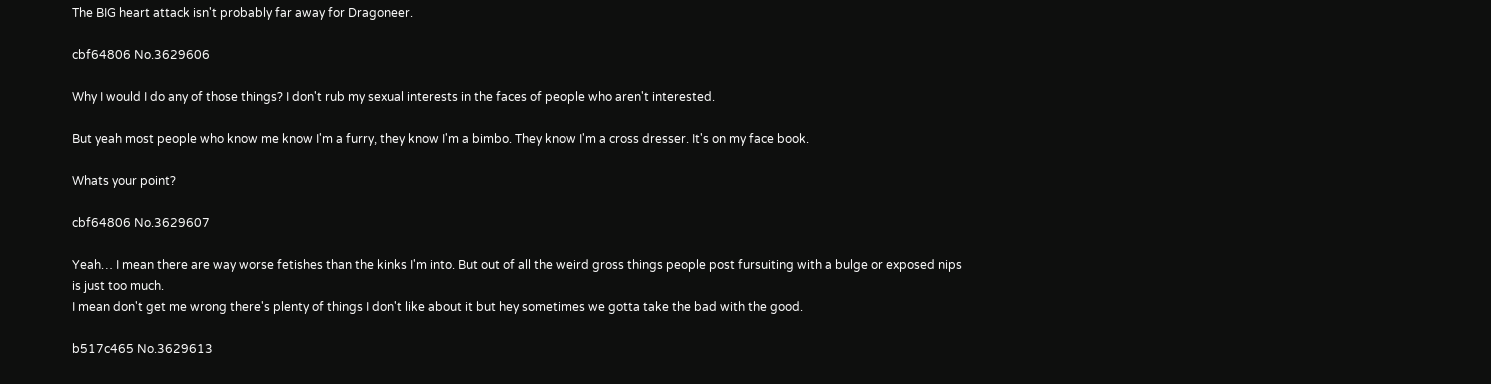The BIG heart attack isn't probably far away for Dragoneer.

cbf64806 No.3629606

Why I would I do any of those things? I don't rub my sexual interests in the faces of people who aren't interested.

But yeah most people who know me know I'm a furry, they know I'm a bimbo. They know I'm a cross dresser. It's on my face book.

Whats your point?

cbf64806 No.3629607

Yeah… I mean there are way worse fetishes than the kinks I'm into. But out of all the weird gross things people post fursuiting with a bulge or exposed nips is just too much.
I mean don't get me wrong there's plenty of things I don't like about it but hey sometimes we gotta take the bad with the good.

b517c465 No.3629613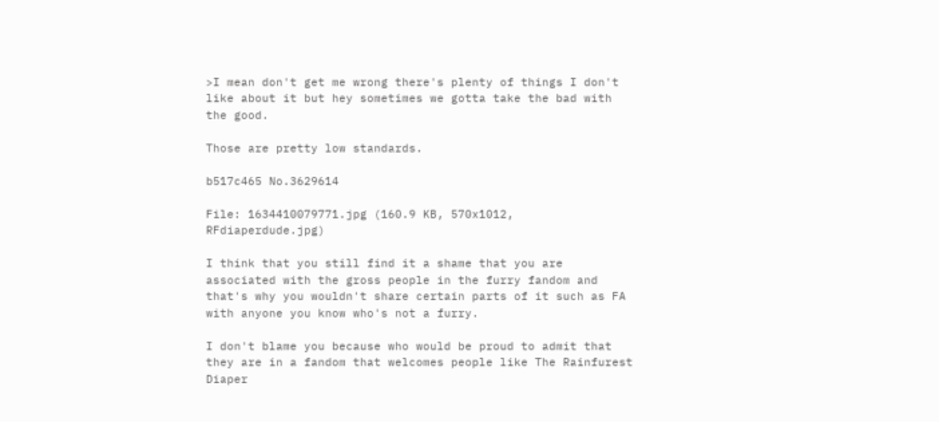>I mean don't get me wrong there's plenty of things I don't like about it but hey sometimes we gotta take the bad with the good.

Those are pretty low standards.

b517c465 No.3629614

File: 1634410079771.jpg (160.9 KB, 570x1012, RFdiaperdude.jpg)

I think that you still find it a shame that you are associated with the gross people in the furry fandom and that's why you wouldn't share certain parts of it such as FA with anyone you know who's not a furry.

I don't blame you because who would be proud to admit that they are in a fandom that welcomes people like The Rainfurest Diaper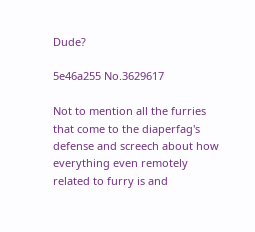Dude?

5e46a255 No.3629617

Not to mention all the furries that come to the diaperfag's defense and screech about how everything even remotely related to furry is and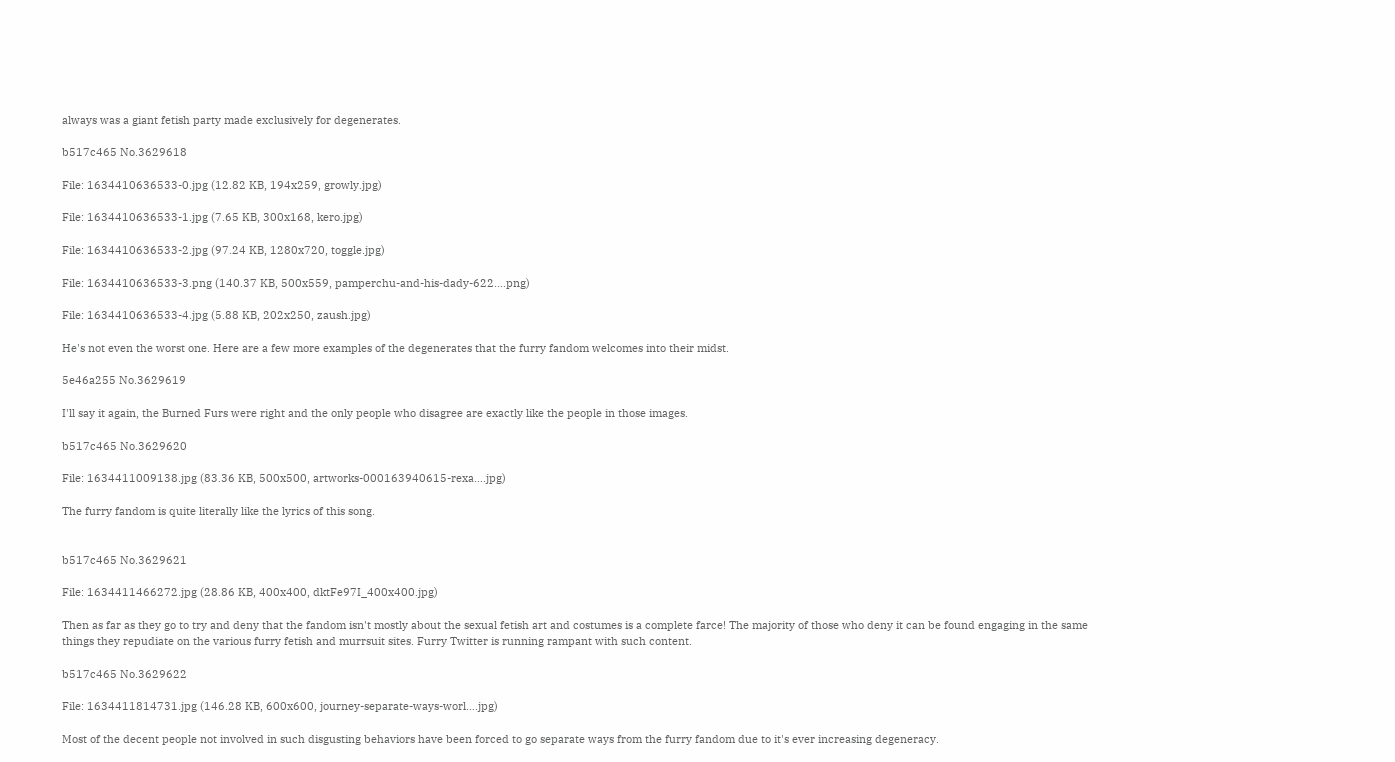always was a giant fetish party made exclusively for degenerates.

b517c465 No.3629618

File: 1634410636533-0.jpg (12.82 KB, 194x259, growly.jpg)

File: 1634410636533-1.jpg (7.65 KB, 300x168, kero.jpg)

File: 1634410636533-2.jpg (97.24 KB, 1280x720, toggle.jpg)

File: 1634410636533-3.png (140.37 KB, 500x559, pamperchu-and-his-dady-622….png)

File: 1634410636533-4.jpg (5.88 KB, 202x250, zaush.jpg)

He's not even the worst one. Here are a few more examples of the degenerates that the furry fandom welcomes into their midst.

5e46a255 No.3629619

I'll say it again, the Burned Furs were right and the only people who disagree are exactly like the people in those images.

b517c465 No.3629620

File: 1634411009138.jpg (83.36 KB, 500x500, artworks-000163940615-rexa….jpg)

The furry fandom is quite literally like the lyrics of this song.


b517c465 No.3629621

File: 1634411466272.jpg (28.86 KB, 400x400, dktFe97I_400x400.jpg)

Then as far as they go to try and deny that the fandom isn't mostly about the sexual fetish art and costumes is a complete farce! The majority of those who deny it can be found engaging in the same things they repudiate on the various furry fetish and murrsuit sites. Furry Twitter is running rampant with such content.

b517c465 No.3629622

File: 1634411814731.jpg (146.28 KB, 600x600, journey-separate-ways-worl….jpg)

Most of the decent people not involved in such disgusting behaviors have been forced to go separate ways from the furry fandom due to it's ever increasing degeneracy.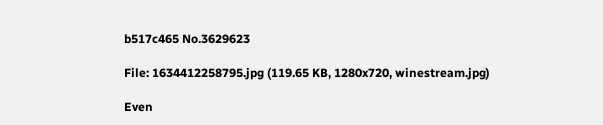b517c465 No.3629623

File: 1634412258795.jpg (119.65 KB, 1280x720, winestream.jpg)

Even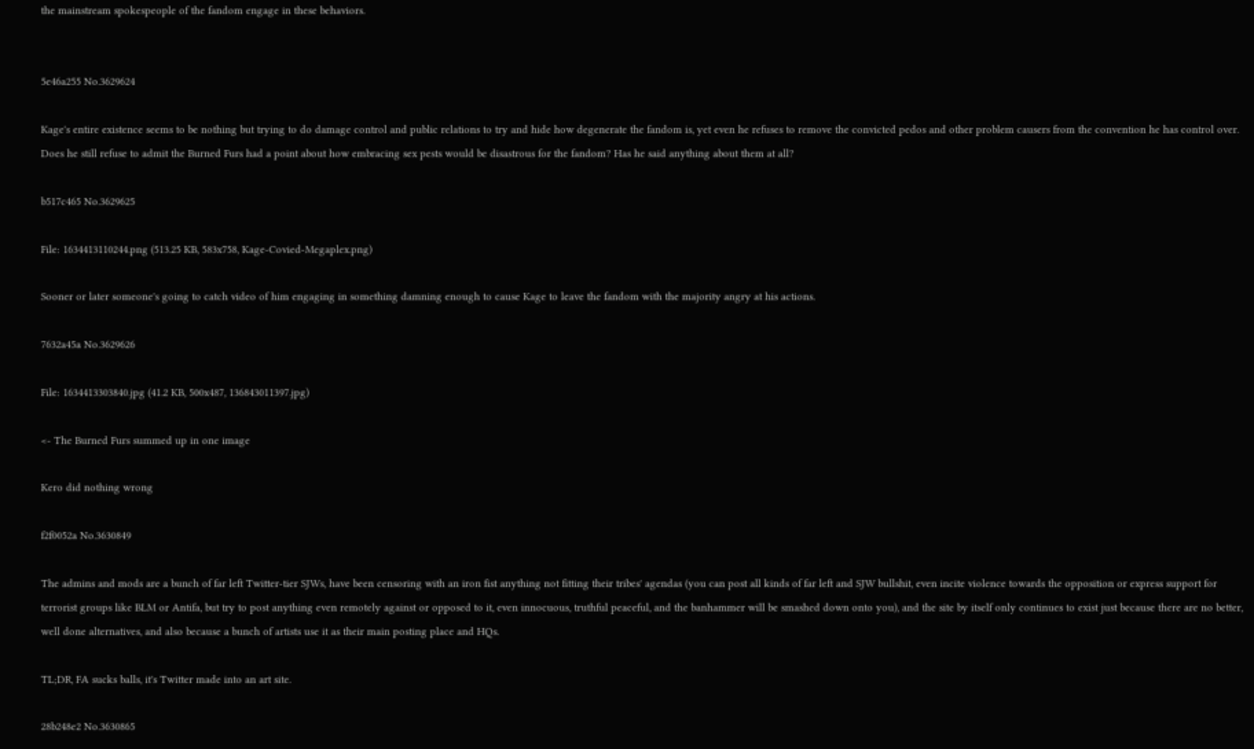the mainstream spokespeople of the fandom engage in these behaviors.


5e46a255 No.3629624

Kage's entire existence seems to be nothing but trying to do damage control and public relations to try and hide how degenerate the fandom is, yet even he refuses to remove the convicted pedos and other problem causers from the convention he has control over. Does he still refuse to admit the Burned Furs had a point about how embracing sex pests would be disastrous for the fandom? Has he said anything about them at all?

b517c465 No.3629625

File: 1634413110244.png (513.25 KB, 583x758, Kage-Covied-Megaplex.png)

Sooner or later someone's going to catch video of him engaging in something damning enough to cause Kage to leave the fandom with the majority angry at his actions.

7632a45a No.3629626

File: 1634413303840.jpg (41.2 KB, 500x487, 136843011397.jpg)

<- The Burned Furs summed up in one image

Kero did nothing wrong

f2f0052a No.3630849

The admins and mods are a bunch of far left Twitter-tier SJWs, have been censoring with an iron fist anything not fitting their tribes' agendas (you can post all kinds of far left and SJW bullshit, even incite violence towards the opposition or express support for terrorist groups like BLM or Antifa, but try to post anything even remotely against or opposed to it, even innocuous, truthful peaceful, and the banhammer will be smashed down onto you), and the site by itself only continues to exist just because there are no better, well done alternatives, and also because a bunch of artists use it as their main posting place and HQs.

TL;DR, FA sucks balls, it's Twitter made into an art site.

28b248e2 No.3630865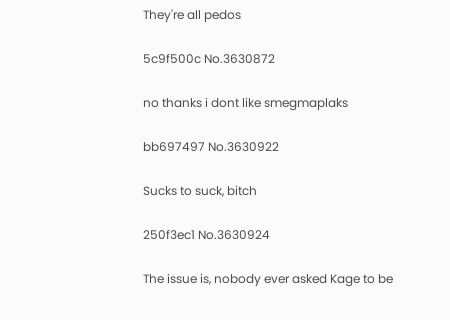They're all pedos

5c9f500c No.3630872

no thanks i dont like smegmaplaks

bb697497 No.3630922

Sucks to suck, bitch

250f3ec1 No.3630924

The issue is, nobody ever asked Kage to be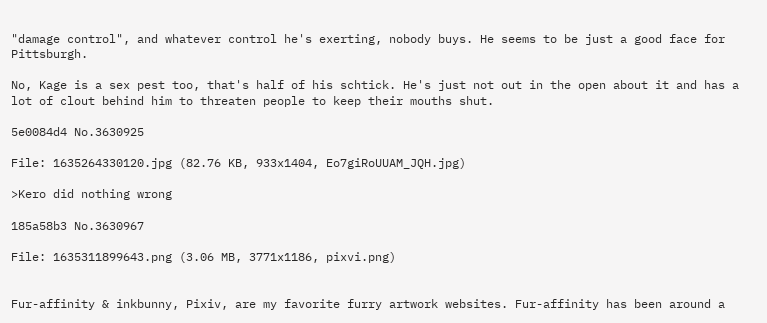"damage control", and whatever control he's exerting, nobody buys. He seems to be just a good face for Pittsburgh.

No, Kage is a sex pest too, that's half of his schtick. He's just not out in the open about it and has a lot of clout behind him to threaten people to keep their mouths shut.

5e0084d4 No.3630925

File: 1635264330120.jpg (82.76 KB, 933x1404, Eo7giRoUUAM_JQH.jpg)

>Kero did nothing wrong

185a58b3 No.3630967

File: 1635311899643.png (3.06 MB, 3771x1186, pixvi.png)


Fur-affinity & inkbunny, Pixiv, are my favorite furry artwork websites. Fur-affinity has been around a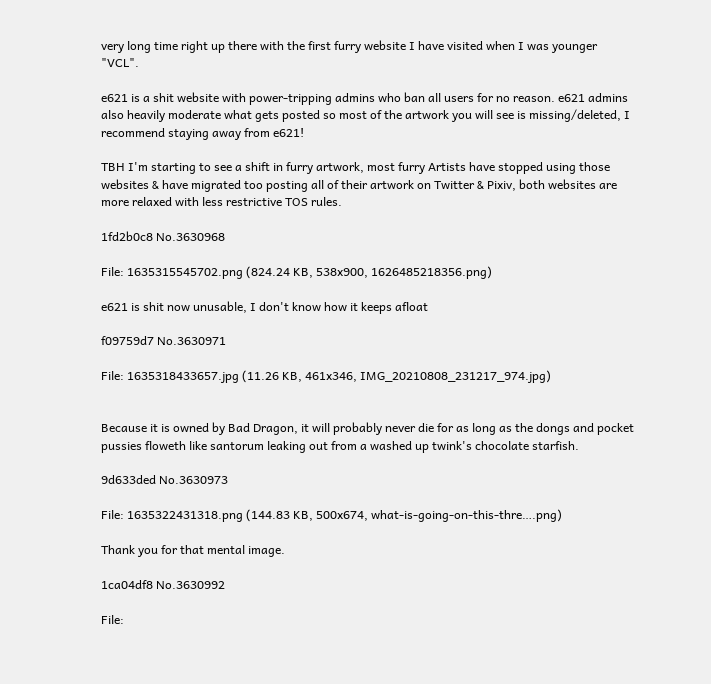very long time right up there with the first furry website I have visited when I was younger "VCL".

e621 is a shit website with power-tripping admins who ban all users for no reason. e621 admins also heavily moderate what gets posted so most of the artwork you will see is missing/deleted, I recommend staying away from e621!

TBH I'm starting to see a shift in furry artwork, most furry Artists have stopped using those websites & have migrated too posting all of their artwork on Twitter & Pixiv, both websites are more relaxed with less restrictive TOS rules.

1fd2b0c8 No.3630968

File: 1635315545702.png (824.24 KB, 538x900, 1626485218356.png)

e621 is shit now unusable, I don't know how it keeps afloat

f09759d7 No.3630971

File: 1635318433657.jpg (11.26 KB, 461x346, IMG_20210808_231217_974.jpg)


Because it is owned by Bad Dragon, it will probably never die for as long as the dongs and pocket pussies floweth like santorum leaking out from a washed up twink's chocolate starfish.

9d633ded No.3630973

File: 1635322431318.png (144.83 KB, 500x674, what-is-going-on-this-thre….png)

Thank you for that mental image.

1ca04df8 No.3630992

File: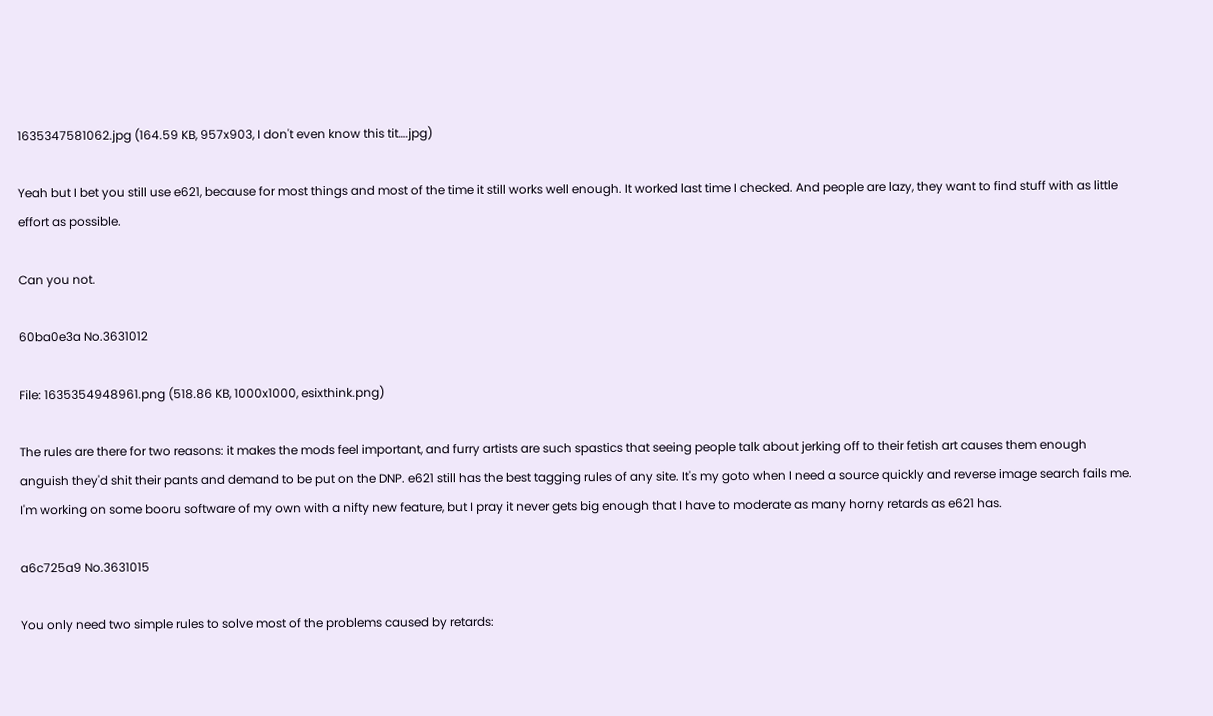1635347581062.jpg (164.59 KB, 957x903, I don't even know this tit….jpg)

Yeah but I bet you still use e621, because for most things and most of the time it still works well enough. It worked last time I checked. And people are lazy, they want to find stuff with as little effort as possible.

Can you not.

60ba0e3a No.3631012

File: 1635354948961.png (518.86 KB, 1000x1000, esixthink.png)

The rules are there for two reasons: it makes the mods feel important, and furry artists are such spastics that seeing people talk about jerking off to their fetish art causes them enough anguish they'd shit their pants and demand to be put on the DNP. e621 still has the best tagging rules of any site. It's my goto when I need a source quickly and reverse image search fails me. I'm working on some booru software of my own with a nifty new feature, but I pray it never gets big enough that I have to moderate as many horny retards as e621 has.

a6c725a9 No.3631015

You only need two simple rules to solve most of the problems caused by retards: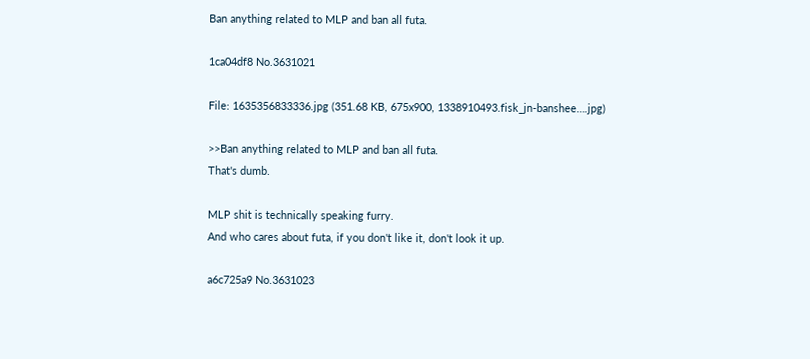Ban anything related to MLP and ban all futa.

1ca04df8 No.3631021

File: 1635356833336.jpg (351.68 KB, 675x900, 1338910493.fisk_jn-banshee….jpg)

>>Ban anything related to MLP and ban all futa.
That's dumb.

MLP shit is technically speaking furry.
And who cares about futa, if you don't like it, don't look it up.

a6c725a9 No.3631023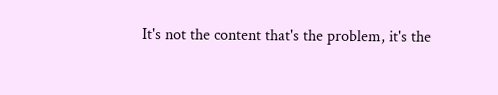It's not the content that's the problem, it's the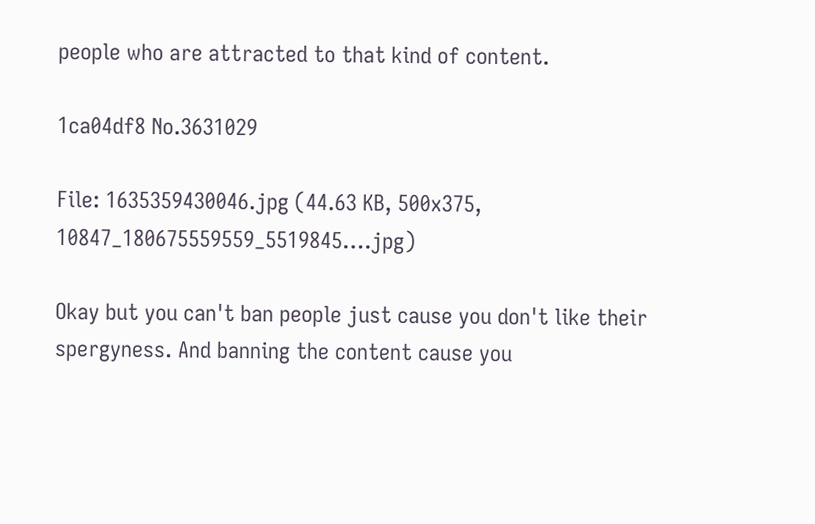people who are attracted to that kind of content.

1ca04df8 No.3631029

File: 1635359430046.jpg (44.63 KB, 500x375, 10847_180675559559_5519845….jpg)

Okay but you can't ban people just cause you don't like their spergyness. And banning the content cause you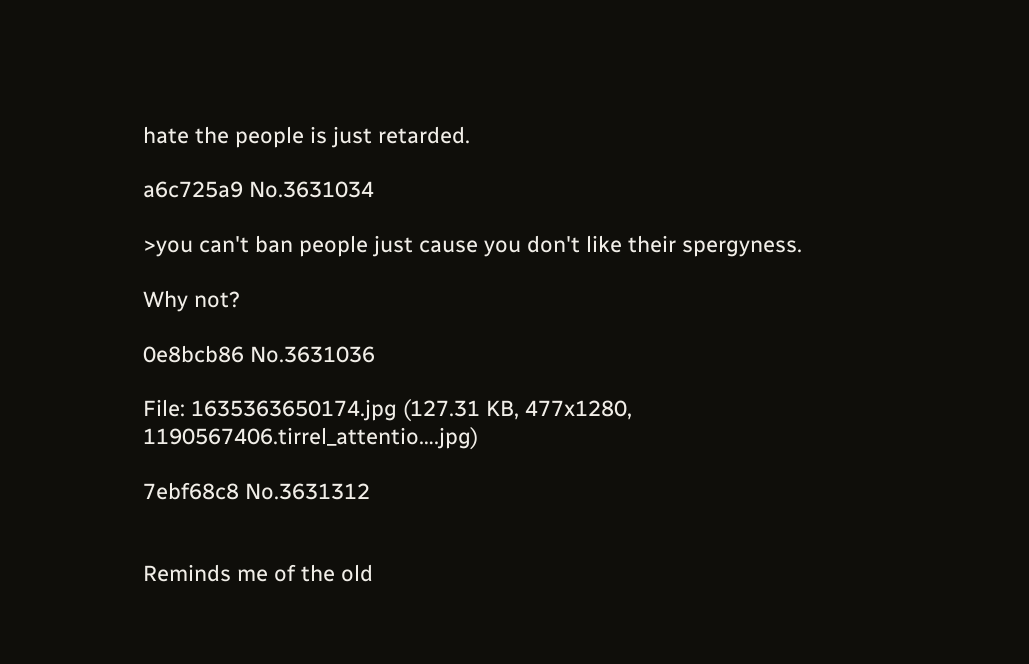hate the people is just retarded.

a6c725a9 No.3631034

>you can't ban people just cause you don't like their spergyness.

Why not?

0e8bcb86 No.3631036

File: 1635363650174.jpg (127.31 KB, 477x1280, 1190567406.tirrel_attentio….jpg)

7ebf68c8 No.3631312


Reminds me of the old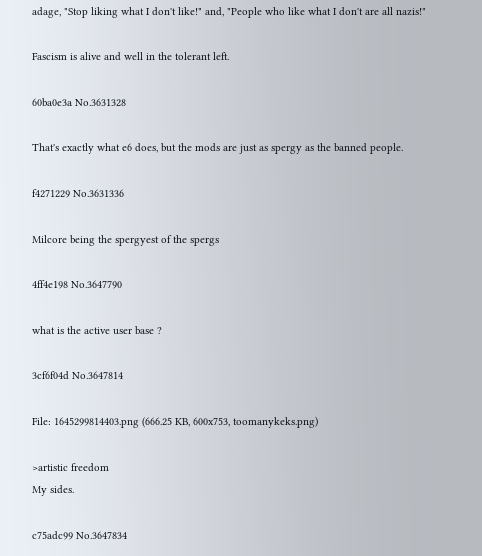adage, "Stop liking what I don't like!" and, "People who like what I don't are all nazis!"

Fascism is alive and well in the tolerant left.

60ba0e3a No.3631328

That's exactly what e6 does, but the mods are just as spergy as the banned people.

f4271229 No.3631336

Milcore being the spergyest of the spergs

4ff4e198 No.3647790

what is the active user base ?

3cf6f04d No.3647814

File: 1645299814403.png (666.25 KB, 600x753, toomanykeks.png)

>artistic freedom
My sides.

c75adc99 No.3647834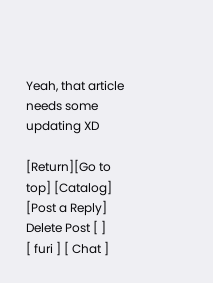Yeah, that article needs some updating XD

[Return][Go to top] [Catalog] [Post a Reply]
Delete Post [ ]
[ furi ] [ Chat ]